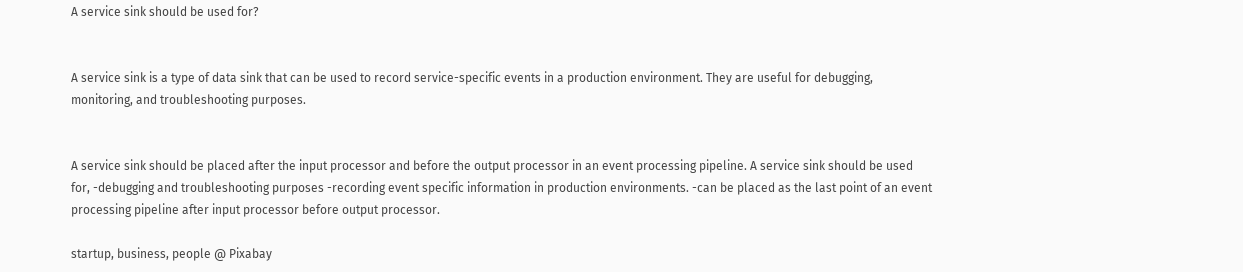A service sink should be used for?


A service sink is a type of data sink that can be used to record service-specific events in a production environment. They are useful for debugging, monitoring, and troubleshooting purposes.


A service sink should be placed after the input processor and before the output processor in an event processing pipeline. A service sink should be used for, -debugging and troubleshooting purposes -recording event specific information in production environments. -can be placed as the last point of an event processing pipeline after input processor before output processor.

startup, business, people @ Pixabay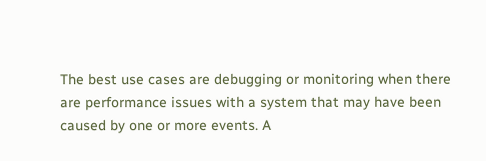The best use cases are debugging or monitoring when there are performance issues with a system that may have been caused by one or more events. A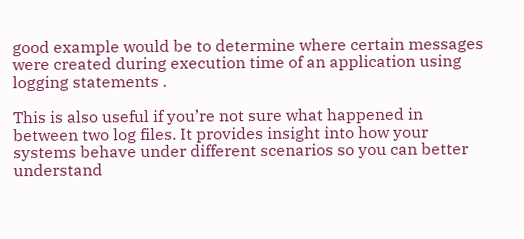good example would be to determine where certain messages were created during execution time of an application using logging statements .

This is also useful if you’re not sure what happened in between two log files. It provides insight into how your systems behave under different scenarios so you can better understand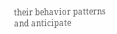their behavior patterns and anticipate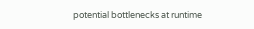potential bottlenecks at runtime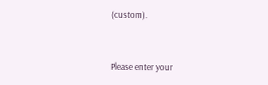(custom).


Please enter your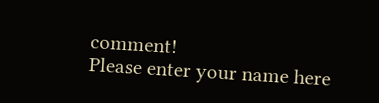comment!
Please enter your name here